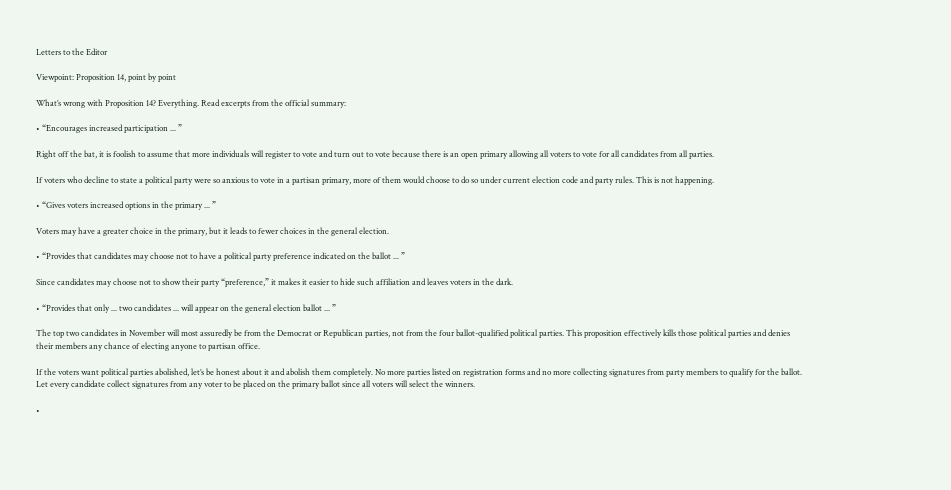Letters to the Editor

Viewpoint: Proposition 14, point by point

What’s wrong with Proposition 14? Everything. Read excerpts from the official summary:

• “Encourages increased participation ... ”

Right off the bat, it is foolish to assume that more individuals will register to vote and turn out to vote because there is an open primary allowing all voters to vote for all candidates from all parties.

If voters who decline to state a political party were so anxious to vote in a partisan primary, more of them would choose to do so under current election code and party rules. This is not happening.

• “Gives voters increased options in the primary ... ”

Voters may have a greater choice in the primary, but it leads to fewer choices in the general election.

• “Provides that candidates may choose not to have a political party preference indicated on the ballot ... ”

Since candidates may choose not to show their party “preference,” it makes it easier to hide such affiliation and leaves voters in the dark.

• “Provides that only ... two candidates ... will appear on the general election ballot ... ”

The top two candidates in November will most assuredly be from the Democrat or Republican parties, not from the four ballot-qualified political parties. This proposition effectively kills those political parties and denies their members any chance of electing anyone to partisan office.

If the voters want political parties abolished, let’s be honest about it and abolish them completely. No more parties listed on registration forms and no more collecting signatures from party members to qualify for the ballot. Let every candidate collect signatures from any voter to be placed on the primary ballot since all voters will select the winners.

•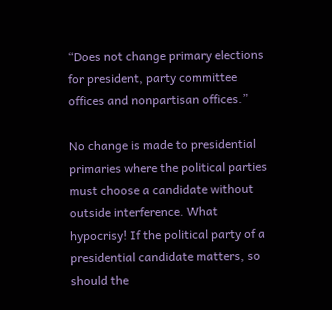“Does not change primary elections for president, party committee offices and nonpartisan offices.”

No change is made to presidential primaries where the political parties must choose a candidate without outside interference. What hypocrisy! If the political party of a presidential candidate matters, so should the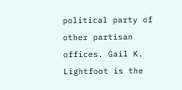political party of other partisan offices. Gail K. Lightfoot is the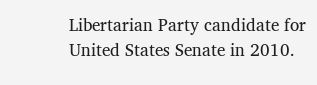Libertarian Party candidate for United States Senate in 2010.